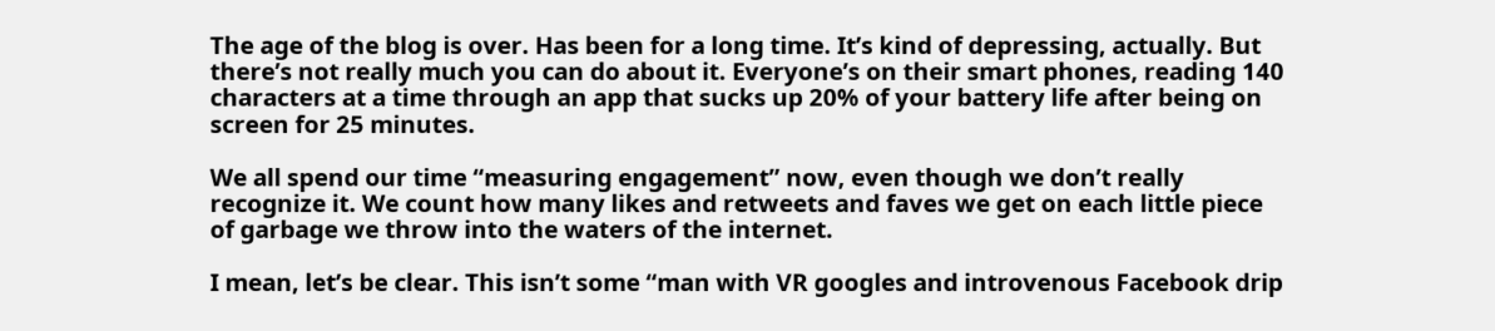The age of the blog is over. Has been for a long time. It’s kind of depressing, actually. But there’s not really much you can do about it. Everyone’s on their smart phones, reading 140 characters at a time through an app that sucks up 20% of your battery life after being on screen for 25 minutes.

We all spend our time “measuring engagement” now, even though we don’t really recognize it. We count how many likes and retweets and faves we get on each little piece of garbage we throw into the waters of the internet.

I mean, let’s be clear. This isn’t some “man with VR googles and introvenous Facebook drip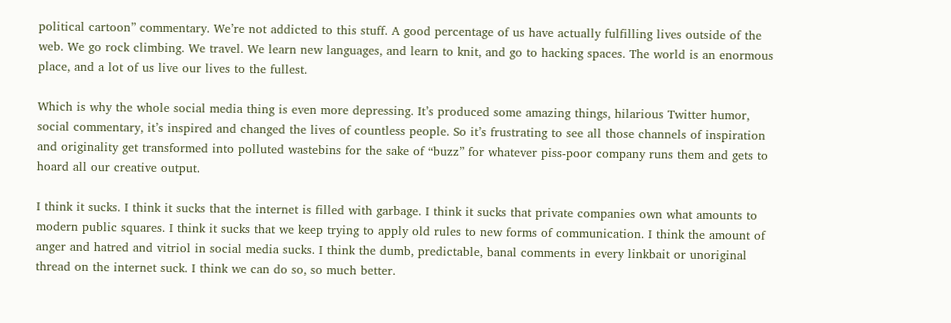political cartoon” commentary. We’re not addicted to this stuff. A good percentage of us have actually fulfilling lives outside of the web. We go rock climbing. We travel. We learn new languages, and learn to knit, and go to hacking spaces. The world is an enormous place, and a lot of us live our lives to the fullest.

Which is why the whole social media thing is even more depressing. It’s produced some amazing things, hilarious Twitter humor, social commentary, it’s inspired and changed the lives of countless people. So it’s frustrating to see all those channels of inspiration and originality get transformed into polluted wastebins for the sake of “buzz” for whatever piss-poor company runs them and gets to hoard all our creative output.

I think it sucks. I think it sucks that the internet is filled with garbage. I think it sucks that private companies own what amounts to modern public squares. I think it sucks that we keep trying to apply old rules to new forms of communication. I think the amount of anger and hatred and vitriol in social media sucks. I think the dumb, predictable, banal comments in every linkbait or unoriginal thread on the internet suck. I think we can do so, so much better.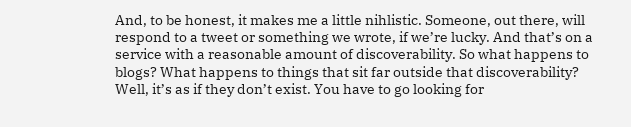And, to be honest, it makes me a little nihlistic. Someone, out there, will respond to a tweet or something we wrote, if we’re lucky. And that’s on a service with a reasonable amount of discoverability. So what happens to blogs? What happens to things that sit far outside that discoverability? Well, it’s as if they don’t exist. You have to go looking for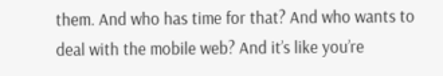them. And who has time for that? And who wants to deal with the mobile web? And it’s like you’re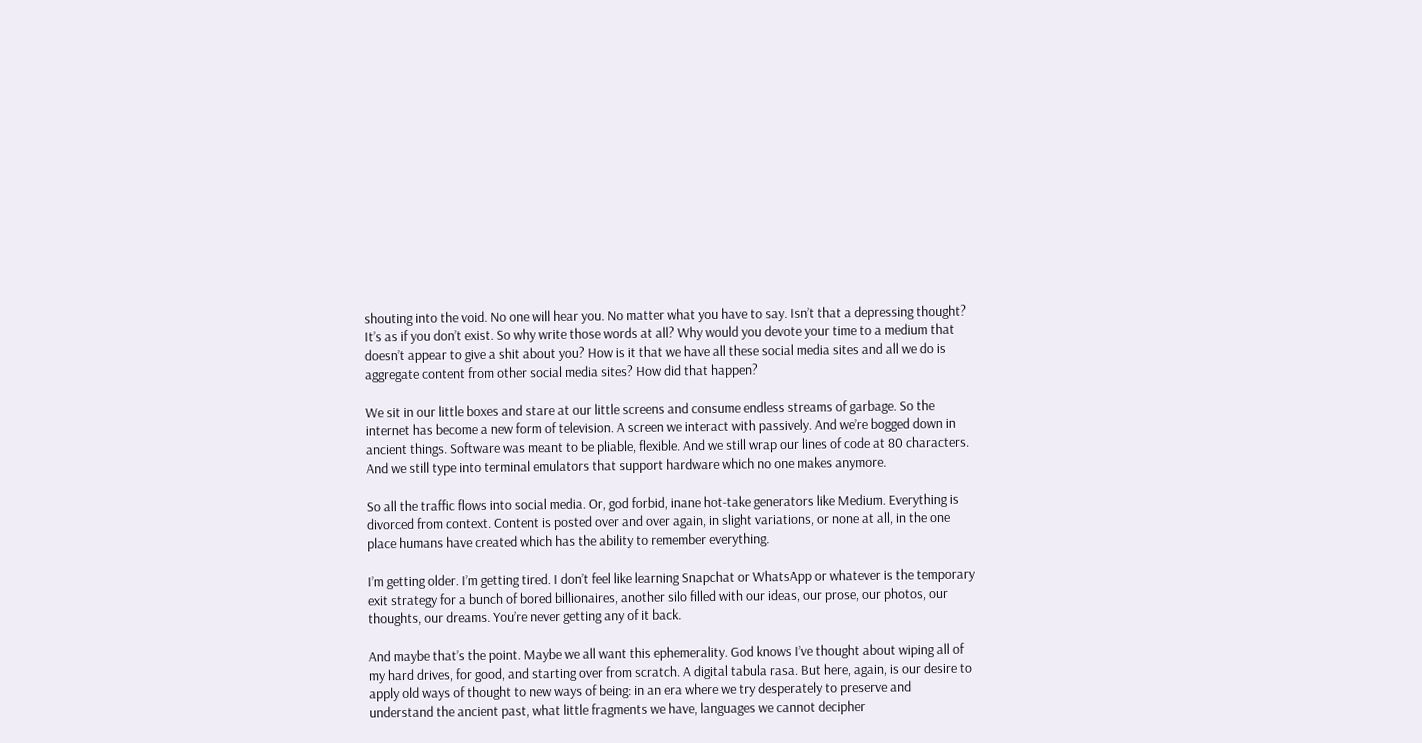shouting into the void. No one will hear you. No matter what you have to say. Isn’t that a depressing thought? It’s as if you don’t exist. So why write those words at all? Why would you devote your time to a medium that doesn’t appear to give a shit about you? How is it that we have all these social media sites and all we do is aggregate content from other social media sites? How did that happen?

We sit in our little boxes and stare at our little screens and consume endless streams of garbage. So the internet has become a new form of television. A screen we interact with passively. And we’re bogged down in ancient things. Software was meant to be pliable, flexible. And we still wrap our lines of code at 80 characters. And we still type into terminal emulators that support hardware which no one makes anymore.

So all the traffic flows into social media. Or, god forbid, inane hot-take generators like Medium. Everything is divorced from context. Content is posted over and over again, in slight variations, or none at all, in the one place humans have created which has the ability to remember everything.

I’m getting older. I’m getting tired. I don’t feel like learning Snapchat or WhatsApp or whatever is the temporary exit strategy for a bunch of bored billionaires, another silo filled with our ideas, our prose, our photos, our thoughts, our dreams. You’re never getting any of it back.

And maybe that’s the point. Maybe we all want this ephemerality. God knows I’ve thought about wiping all of my hard drives, for good, and starting over from scratch. A digital tabula rasa. But here, again, is our desire to apply old ways of thought to new ways of being: in an era where we try desperately to preserve and understand the ancient past, what little fragments we have, languages we cannot decipher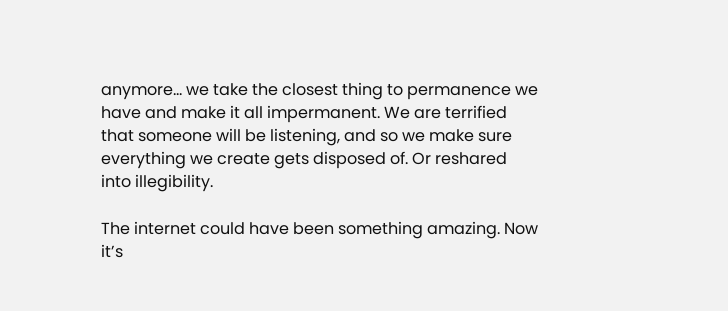anymore… we take the closest thing to permanence we have and make it all impermanent. We are terrified that someone will be listening, and so we make sure everything we create gets disposed of. Or reshared into illegibility.

The internet could have been something amazing. Now it’s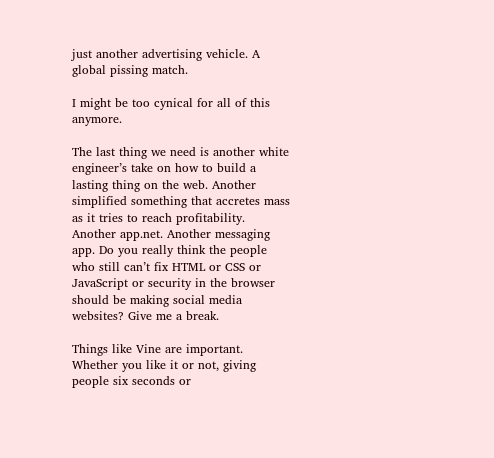just another advertising vehicle. A global pissing match.

I might be too cynical for all of this anymore.

The last thing we need is another white engineer’s take on how to build a lasting thing on the web. Another simplified something that accretes mass as it tries to reach profitability. Another app.net. Another messaging app. Do you really think the people who still can’t fix HTML or CSS or JavaScript or security in the browser should be making social media websites? Give me a break.

Things like Vine are important. Whether you like it or not, giving people six seconds or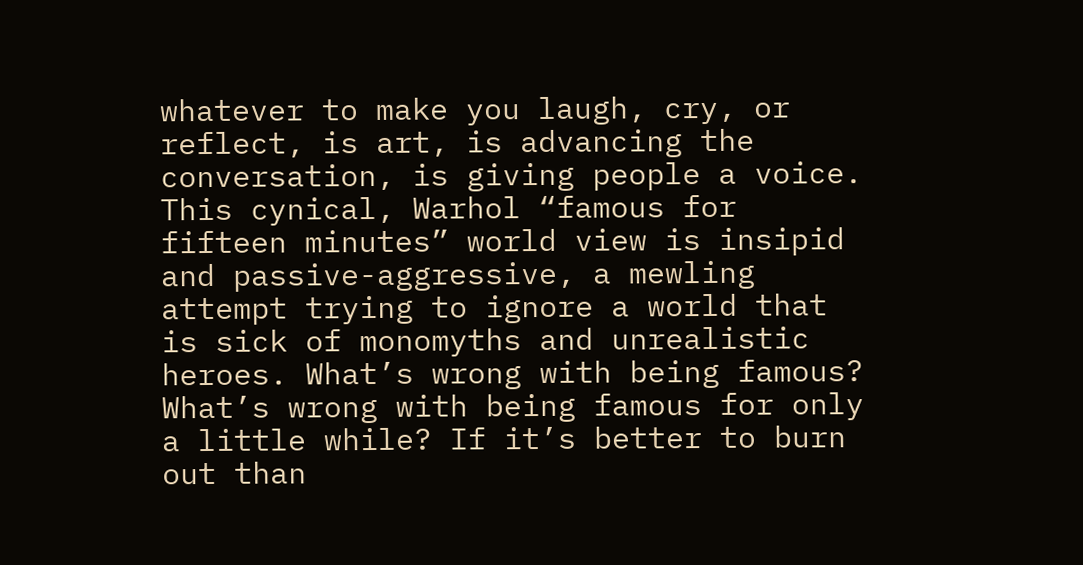whatever to make you laugh, cry, or reflect, is art, is advancing the conversation, is giving people a voice. This cynical, Warhol “famous for fifteen minutes” world view is insipid and passive-aggressive, a mewling attempt trying to ignore a world that is sick of monomyths and unrealistic heroes. What’s wrong with being famous? What’s wrong with being famous for only a little while? If it’s better to burn out than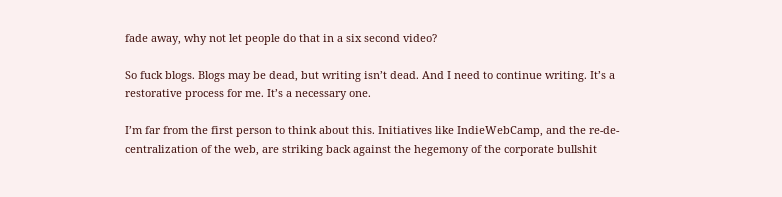fade away, why not let people do that in a six second video?

So fuck blogs. Blogs may be dead, but writing isn’t dead. And I need to continue writing. It’s a restorative process for me. It’s a necessary one.

I’m far from the first person to think about this. Initiatives like IndieWebCamp, and the re-de-centralization of the web, are striking back against the hegemony of the corporate bullshit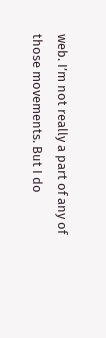web. I’m not really a part of any of those movements. But I do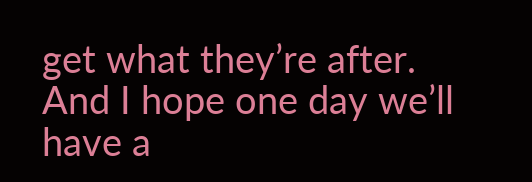get what they’re after. And I hope one day we’ll have a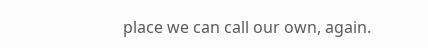place we can call our own, again.